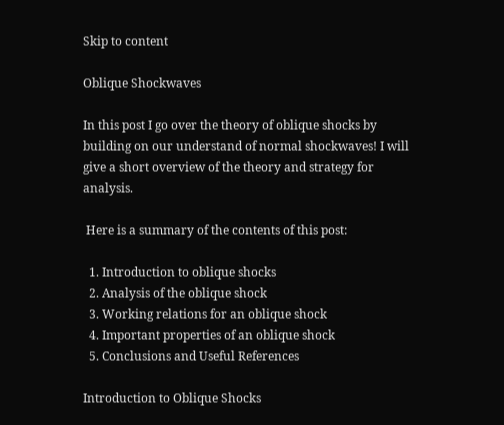Skip to content

Oblique Shockwaves

In this post I go over the theory of oblique shocks by building on our understand of normal shockwaves! I will give a short overview of the theory and strategy for analysis.

 Here is a summary of the contents of this post:

  1. Introduction to oblique shocks
  2. Analysis of the oblique shock
  3. Working relations for an oblique shock
  4. Important properties of an oblique shock
  5. Conclusions and Useful References

Introduction to Oblique Shocks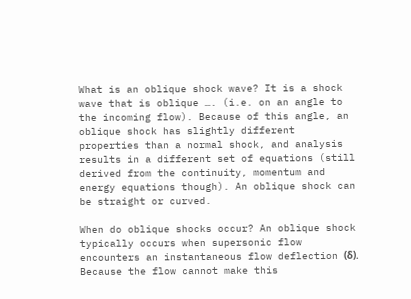What is an oblique shock wave? It is a shock wave that is oblique …. (i.e. on an angle to the incoming flow). Because of this angle, an oblique shock has slightly different properties than a normal shock, and analysis results in a different set of equations (still derived from the continuity, momentum and energy equations though). An oblique shock can be straight or curved.

When do oblique shocks occur? An oblique shock typically occurs when supersonic flow encounters an instantaneous flow deflection (δ). Because the flow cannot make this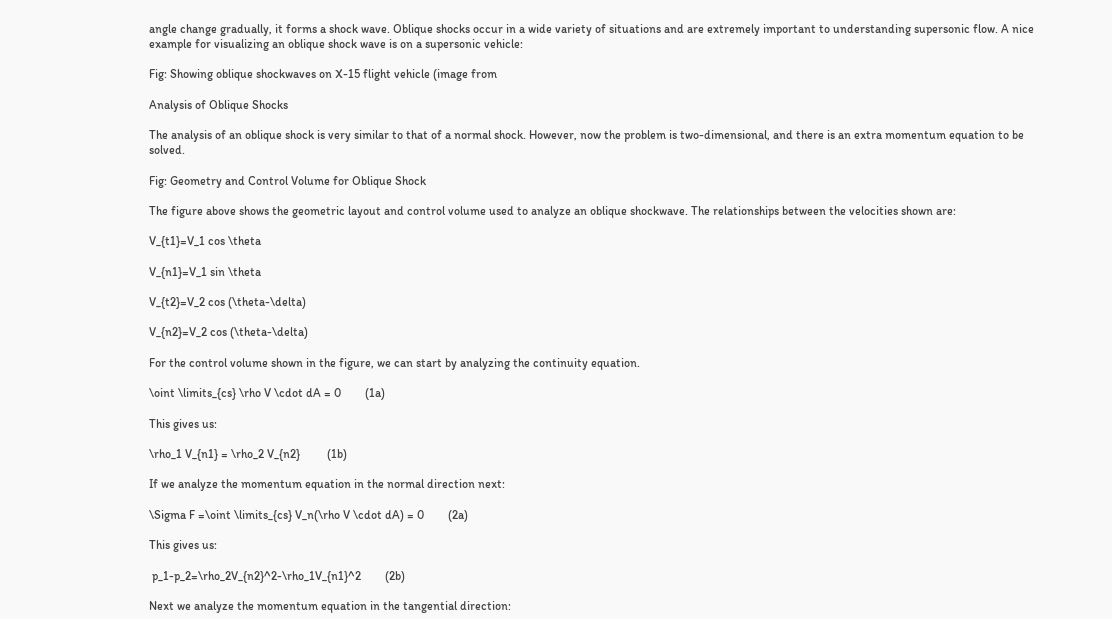angle change gradually, it forms a shock wave. Oblique shocks occur in a wide variety of situations and are extremely important to understanding supersonic flow. A nice example for visualizing an oblique shock wave is on a supersonic vehicle:

Fig: Showing oblique shockwaves on X-15 flight vehicle (image from

Analysis of Oblique Shocks

The analysis of an oblique shock is very similar to that of a normal shock. However, now the problem is two-dimensional, and there is an extra momentum equation to be solved.

Fig: Geometry and Control Volume for Oblique Shock

The figure above shows the geometric layout and control volume used to analyze an oblique shockwave. The relationships between the velocities shown are:

V_{t1}=V_1 cos \theta

V_{n1}=V_1 sin \theta

V_{t2}=V_2 cos (\theta-\delta)

V_{n2}=V_2 cos (\theta-\delta)

For the control volume shown in the figure, we can start by analyzing the continuity equation.

\oint \limits_{cs} \rho V \cdot dA = 0        (1a)

This gives us:

\rho_1 V_{n1} = \rho_2 V_{n2}         (1b)

If we analyze the momentum equation in the normal direction next:

\Sigma F =\oint \limits_{cs} V_n(\rho V \cdot dA) = 0        (2a)

This gives us:

 p_1-p_2=\rho_2V_{n2}^2-\rho_1V_{n1}^2        (2b)

Next we analyze the momentum equation in the tangential direction: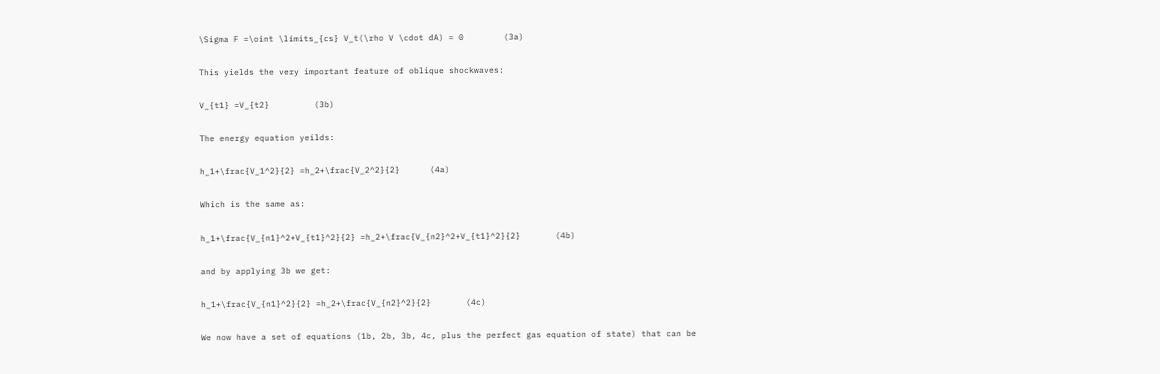\Sigma F =\oint \limits_{cs} V_t(\rho V \cdot dA) = 0        (3a)

This yields the very important feature of oblique shockwaves:

V_{t1} =V_{t2}         (3b)

The energy equation yeilds:

h_1+\frac{V_1^2}{2} =h_2+\frac{V_2^2}{2}      (4a)

Which is the same as:

h_1+\frac{V_{n1}^2+V_{t1}^2}{2} =h_2+\frac{V_{n2}^2+V_{t1}^2}{2}       (4b)

and by applying 3b we get:

h_1+\frac{V_{n1}^2}{2} =h_2+\frac{V_{n2}^2}{2}       (4c)

We now have a set of equations (1b, 2b, 3b, 4c, plus the perfect gas equation of state) that can be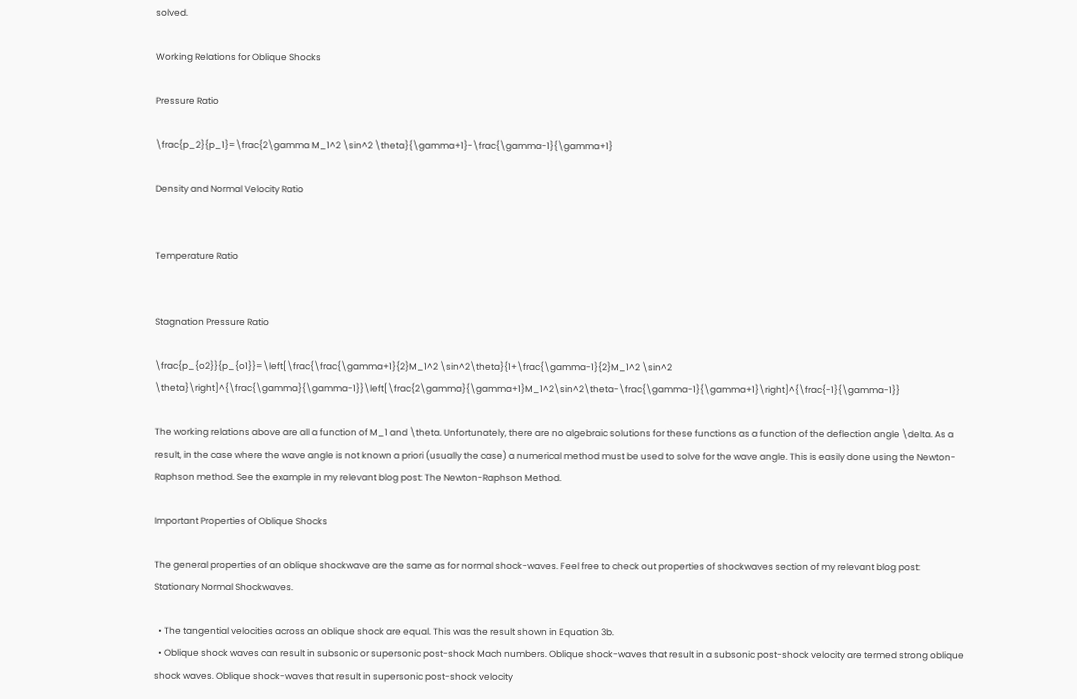solved.

Working Relations for Oblique Shocks

Pressure Ratio

\frac{p_2}{p_1}=\frac{2\gamma M_1^2 \sin^2 \theta}{\gamma+1}-\frac{\gamma-1}{\gamma+1}

Density and Normal Velocity Ratio


Temperature Ratio


Stagnation Pressure Ratio

\frac{p_{o2}}{p_{o1}}=\left[\frac{\frac{\gamma+1}{2}M_1^2 \sin^2\theta}{1+\frac{\gamma-1}{2}M_1^2 \sin^2 \theta}\right]^{\frac{\gamma}{\gamma-1}}\left[\frac{2\gamma}{\gamma+1}M_1^2\sin^2\theta-\frac{\gamma-1}{\gamma+1}\right]^{\frac{-1}{\gamma-1}}

The working relations above are all a function of M_1 and \theta. Unfortunately, there are no algebraic solutions for these functions as a function of the deflection angle \delta. As a result, in the case where the wave angle is not known a priori (usually the case) a numerical method must be used to solve for the wave angle. This is easily done using the Newton-Raphson method. See the example in my relevant blog post: The Newton-Raphson Method.

Important Properties of Oblique Shocks

The general properties of an oblique shockwave are the same as for normal shock-waves. Feel free to check out properties of shockwaves section of my relevant blog post: Stationary Normal Shockwaves.

  • The tangential velocities across an oblique shock are equal. This was the result shown in Equation 3b.
  • Oblique shock waves can result in subsonic or supersonic post-shock Mach numbers. Oblique shock-waves that result in a subsonic post-shock velocity are termed strong oblique shock waves. Oblique shock-waves that result in supersonic post-shock velocity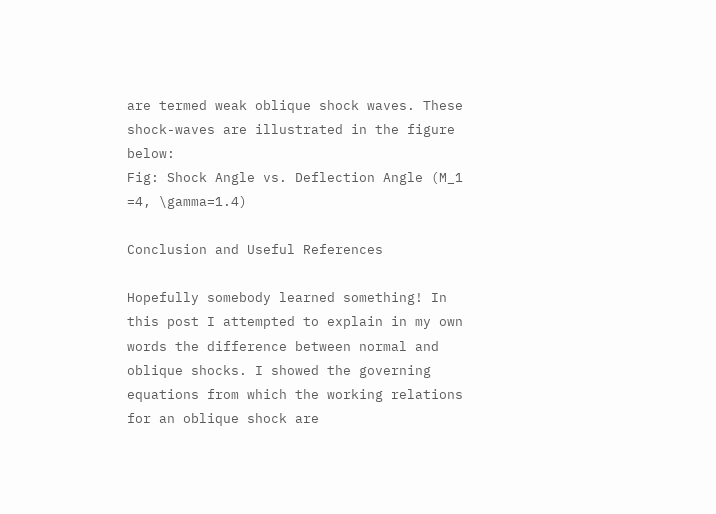are termed weak oblique shock waves. These shock-waves are illustrated in the figure below:
Fig: Shock Angle vs. Deflection Angle (M_1 =4, \gamma=1.4)

Conclusion and Useful References

Hopefully somebody learned something! In this post I attempted to explain in my own words the difference between normal and oblique shocks. I showed the governing equations from which the working relations for an oblique shock are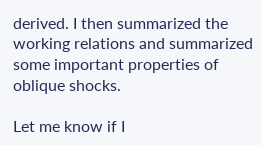derived. I then summarized the working relations and summarized some important properties of oblique shocks.

Let me know if I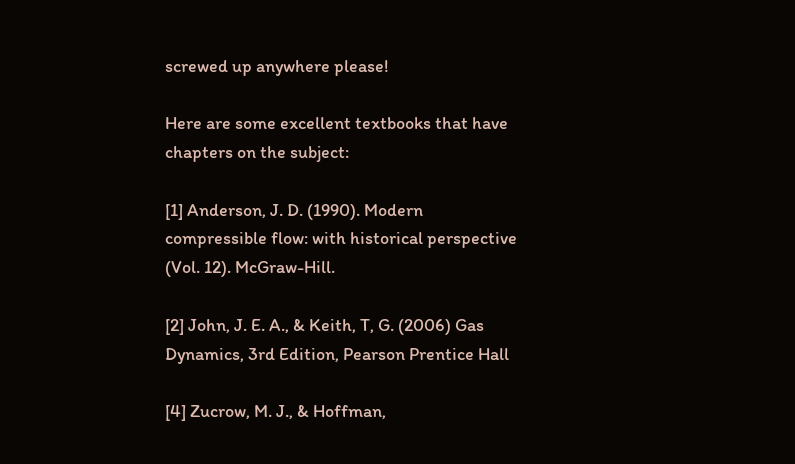screwed up anywhere please!

Here are some excellent textbooks that have chapters on the subject:

[1] Anderson, J. D. (1990). Modern compressible flow: with historical perspective (Vol. 12). McGraw-Hill.

[2] John, J. E. A., & Keith, T, G. (2006) Gas Dynamics, 3rd Edition, Pearson Prentice Hall

[4] Zucrow, M. J., & Hoffman,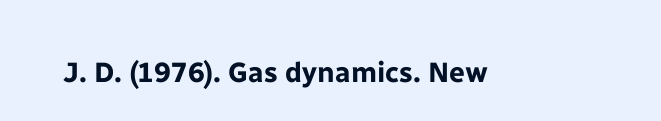J. D. (1976). Gas dynamics. New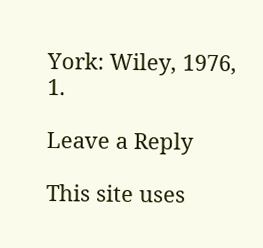York: Wiley, 1976, 1.

Leave a Reply

This site uses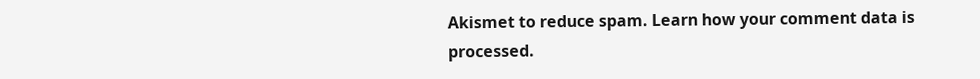Akismet to reduce spam. Learn how your comment data is processed.